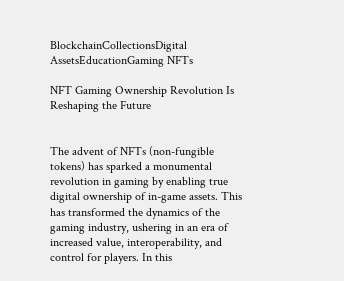BlockchainCollectionsDigital AssetsEducationGaming NFTs

NFT Gaming Ownership Revolution Is Reshaping the Future


The advent of NFTs (non-fungible tokens) has sparked a monumental revolution in gaming by enabling true digital ownership of in-game assets. This has transformed the dynamics of the gaming industry, ushering in an era of increased value, interoperability, and control for players. In this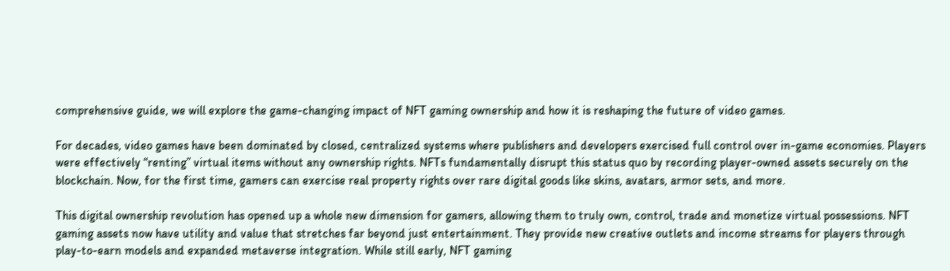comprehensive guide, we will explore the game-changing impact of NFT gaming ownership and how it is reshaping the future of video games.

For decades, video games have been dominated by closed, centralized systems where publishers and developers exercised full control over in-game economies. Players were effectively “renting” virtual items without any ownership rights. NFTs fundamentally disrupt this status quo by recording player-owned assets securely on the blockchain. Now, for the first time, gamers can exercise real property rights over rare digital goods like skins, avatars, armor sets, and more.

This digital ownership revolution has opened up a whole new dimension for gamers, allowing them to truly own, control, trade and monetize virtual possessions. NFT gaming assets now have utility and value that stretches far beyond just entertainment. They provide new creative outlets and income streams for players through play-to-earn models and expanded metaverse integration. While still early, NFT gaming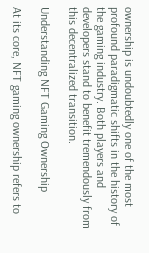ownership is undoubtedly one of the most profound paradigmatic shifts in the history of the gaming industry. Both players and developers stand to benefit tremendously from this decentralized transition.

Understanding NFT Gaming Ownership

At its core, NFT gaming ownership refers to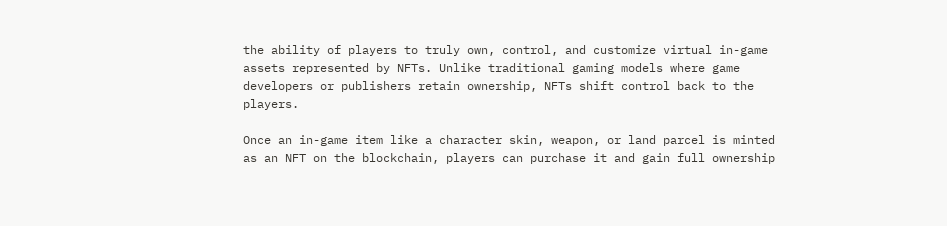the ability of players to truly own, control, and customize virtual in-game assets represented by NFTs. Unlike traditional gaming models where game developers or publishers retain ownership, NFTs shift control back to the players.

Once an in-game item like a character skin, weapon, or land parcel is minted as an NFT on the blockchain, players can purchase it and gain full ownership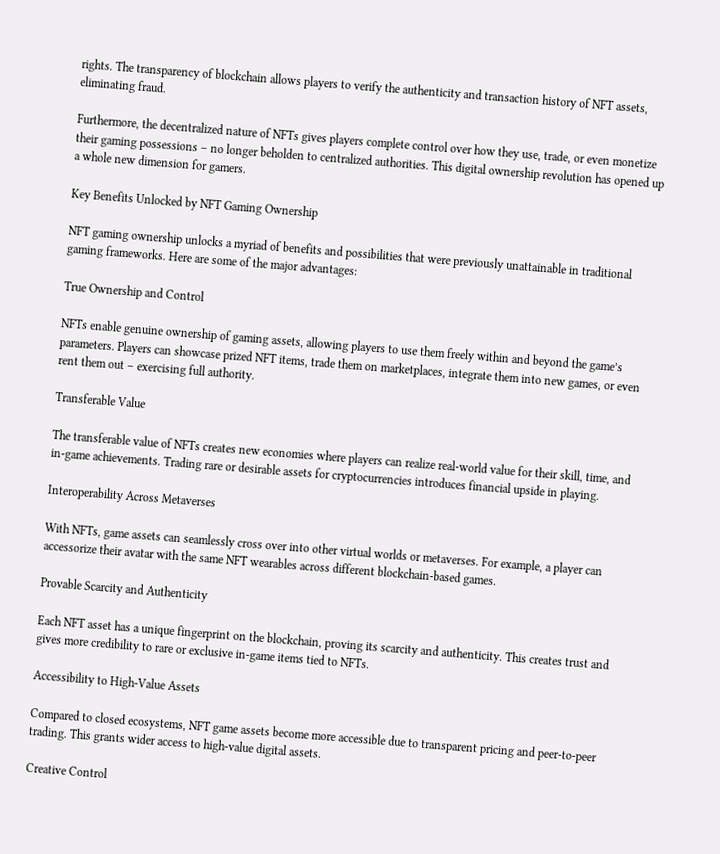rights. The transparency of blockchain allows players to verify the authenticity and transaction history of NFT assets, eliminating fraud.

Furthermore, the decentralized nature of NFTs gives players complete control over how they use, trade, or even monetize their gaming possessions – no longer beholden to centralized authorities. This digital ownership revolution has opened up a whole new dimension for gamers.

Key Benefits Unlocked by NFT Gaming Ownership

NFT gaming ownership unlocks a myriad of benefits and possibilities that were previously unattainable in traditional gaming frameworks. Here are some of the major advantages:

True Ownership and Control

NFTs enable genuine ownership of gaming assets, allowing players to use them freely within and beyond the game’s parameters. Players can showcase prized NFT items, trade them on marketplaces, integrate them into new games, or even rent them out – exercising full authority.

Transferable Value

The transferable value of NFTs creates new economies where players can realize real-world value for their skill, time, and in-game achievements. Trading rare or desirable assets for cryptocurrencies introduces financial upside in playing.

Interoperability Across Metaverses

With NFTs, game assets can seamlessly cross over into other virtual worlds or metaverses. For example, a player can accessorize their avatar with the same NFT wearables across different blockchain-based games.

Provable Scarcity and Authenticity

Each NFT asset has a unique fingerprint on the blockchain, proving its scarcity and authenticity. This creates trust and gives more credibility to rare or exclusive in-game items tied to NFTs.

Accessibility to High-Value Assets

Compared to closed ecosystems, NFT game assets become more accessible due to transparent pricing and peer-to-peer trading. This grants wider access to high-value digital assets.

Creative Control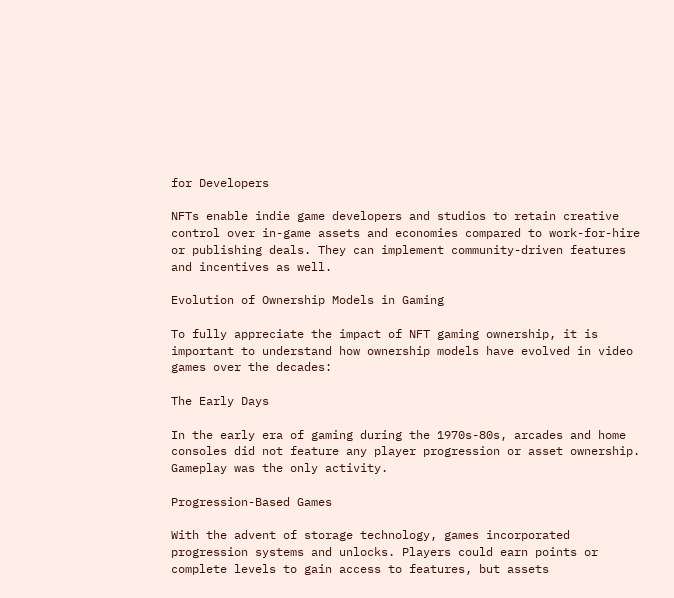for Developers

NFTs enable indie game developers and studios to retain creative control over in-game assets and economies compared to work-for-hire or publishing deals. They can implement community-driven features and incentives as well.

Evolution of Ownership Models in Gaming

To fully appreciate the impact of NFT gaming ownership, it is important to understand how ownership models have evolved in video games over the decades:

The Early Days

In the early era of gaming during the 1970s-80s, arcades and home consoles did not feature any player progression or asset ownership. Gameplay was the only activity.

Progression-Based Games

With the advent of storage technology, games incorporated progression systems and unlocks. Players could earn points or complete levels to gain access to features, but assets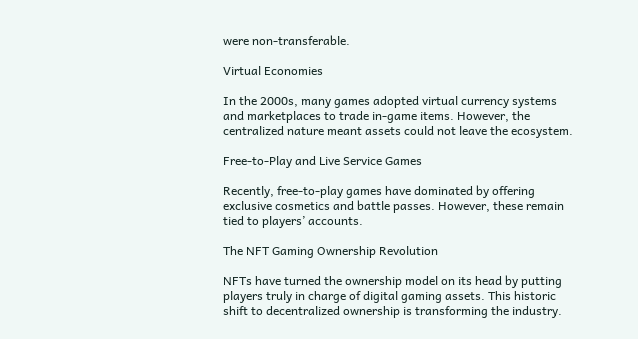were non-transferable.

Virtual Economies

In the 2000s, many games adopted virtual currency systems and marketplaces to trade in-game items. However, the centralized nature meant assets could not leave the ecosystem.

Free-to-Play and Live Service Games

Recently, free-to-play games have dominated by offering exclusive cosmetics and battle passes. However, these remain tied to players’ accounts.

The NFT Gaming Ownership Revolution

NFTs have turned the ownership model on its head by putting players truly in charge of digital gaming assets. This historic shift to decentralized ownership is transforming the industry.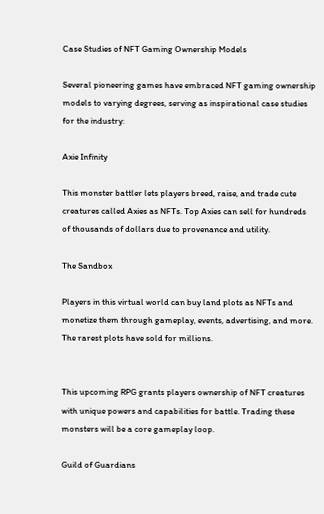Case Studies of NFT Gaming Ownership Models

Several pioneering games have embraced NFT gaming ownership models to varying degrees, serving as inspirational case studies for the industry:

Axie Infinity

This monster battler lets players breed, raise, and trade cute creatures called Axies as NFTs. Top Axies can sell for hundreds of thousands of dollars due to provenance and utility.

The Sandbox

Players in this virtual world can buy land plots as NFTs and monetize them through gameplay, events, advertising, and more. The rarest plots have sold for millions.


This upcoming RPG grants players ownership of NFT creatures with unique powers and capabilities for battle. Trading these monsters will be a core gameplay loop.

Guild of Guardians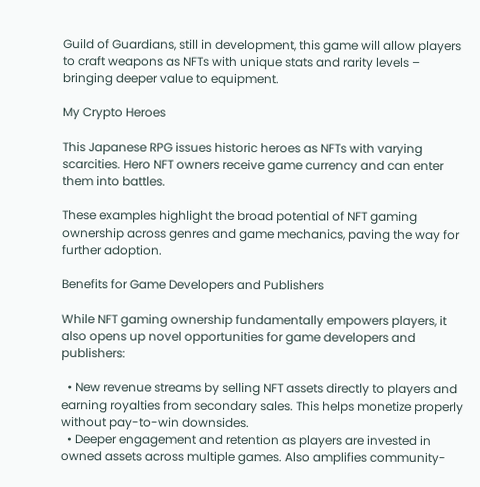Guild of Guardians, still in development, this game will allow players to craft weapons as NFTs with unique stats and rarity levels – bringing deeper value to equipment.

My Crypto Heroes

This Japanese RPG issues historic heroes as NFTs with varying scarcities. Hero NFT owners receive game currency and can enter them into battles.

These examples highlight the broad potential of NFT gaming ownership across genres and game mechanics, paving the way for further adoption.

Benefits for Game Developers and Publishers

While NFT gaming ownership fundamentally empowers players, it also opens up novel opportunities for game developers and publishers:

  • New revenue streams by selling NFT assets directly to players and earning royalties from secondary sales. This helps monetize properly without pay-to-win downsides.
  • Deeper engagement and retention as players are invested in owned assets across multiple games. Also amplifies community-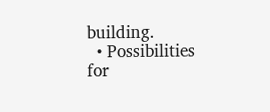building.
  • Possibilities for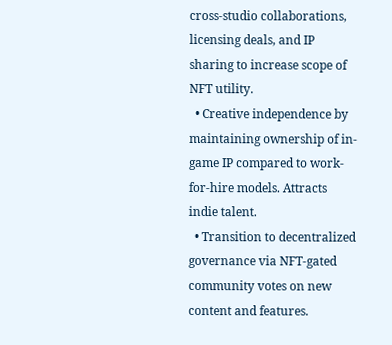cross-studio collaborations, licensing deals, and IP sharing to increase scope of NFT utility.
  • Creative independence by maintaining ownership of in-game IP compared to work-for-hire models. Attracts indie talent.
  • Transition to decentralized governance via NFT-gated community votes on new content and features.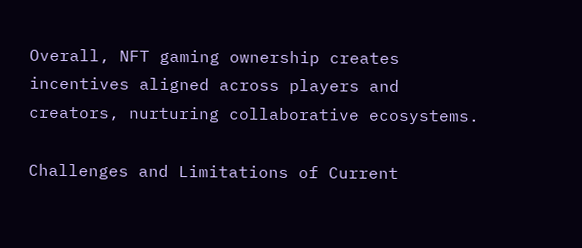Overall, NFT gaming ownership creates incentives aligned across players and creators, nurturing collaborative ecosystems.

Challenges and Limitations of Current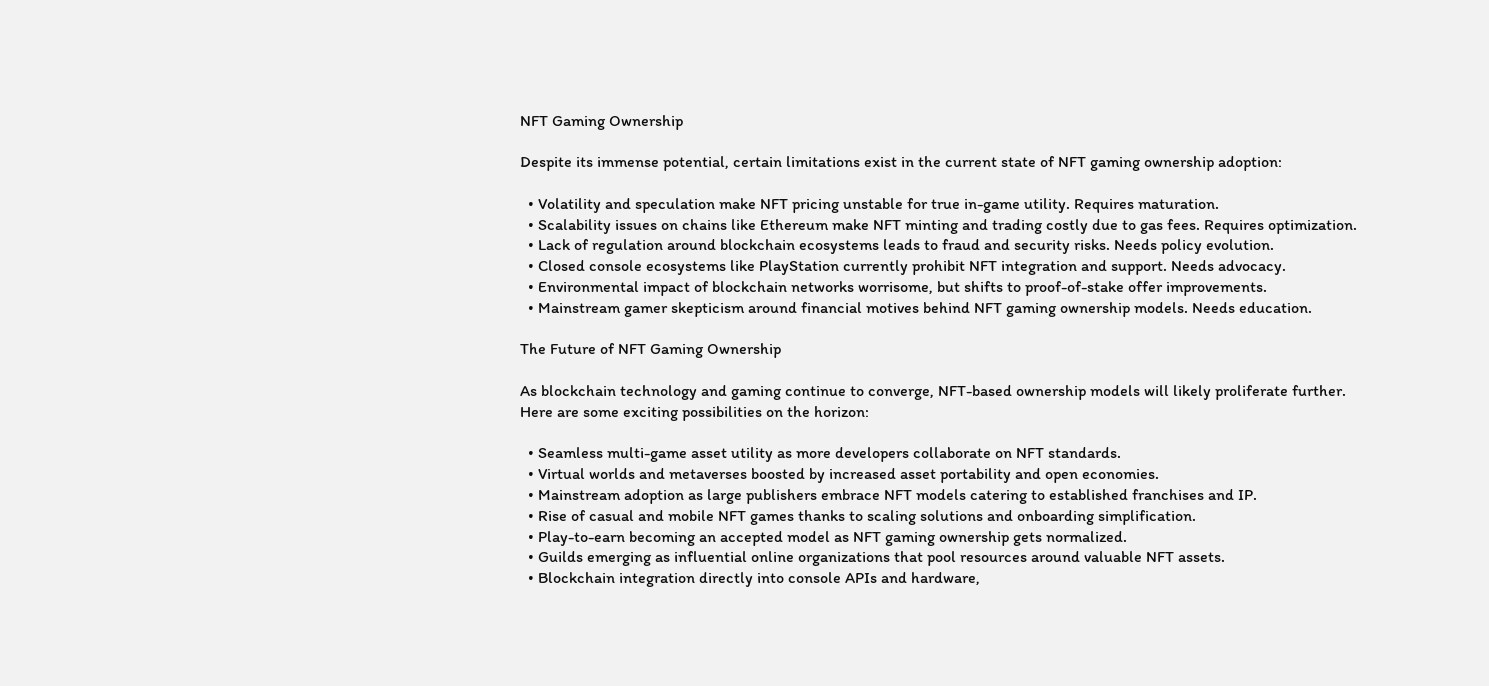NFT Gaming Ownership

Despite its immense potential, certain limitations exist in the current state of NFT gaming ownership adoption:

  • Volatility and speculation make NFT pricing unstable for true in-game utility. Requires maturation.
  • Scalability issues on chains like Ethereum make NFT minting and trading costly due to gas fees. Requires optimization.
  • Lack of regulation around blockchain ecosystems leads to fraud and security risks. Needs policy evolution.
  • Closed console ecosystems like PlayStation currently prohibit NFT integration and support. Needs advocacy.
  • Environmental impact of blockchain networks worrisome, but shifts to proof-of-stake offer improvements.
  • Mainstream gamer skepticism around financial motives behind NFT gaming ownership models. Needs education.

The Future of NFT Gaming Ownership

As blockchain technology and gaming continue to converge, NFT-based ownership models will likely proliferate further. Here are some exciting possibilities on the horizon:

  • Seamless multi-game asset utility as more developers collaborate on NFT standards.
  • Virtual worlds and metaverses boosted by increased asset portability and open economies.
  • Mainstream adoption as large publishers embrace NFT models catering to established franchises and IP.
  • Rise of casual and mobile NFT games thanks to scaling solutions and onboarding simplification.
  • Play-to-earn becoming an accepted model as NFT gaming ownership gets normalized.
  • Guilds emerging as influential online organizations that pool resources around valuable NFT assets.
  • Blockchain integration directly into console APIs and hardware,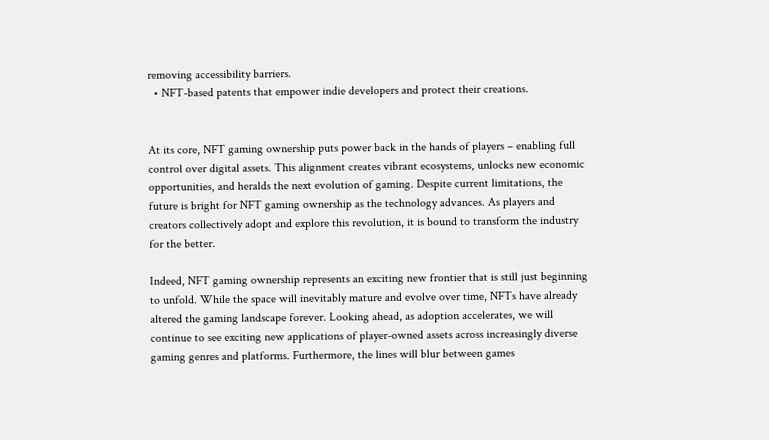removing accessibility barriers.
  • NFT-based patents that empower indie developers and protect their creations.


At its core, NFT gaming ownership puts power back in the hands of players – enabling full control over digital assets. This alignment creates vibrant ecosystems, unlocks new economic opportunities, and heralds the next evolution of gaming. Despite current limitations, the future is bright for NFT gaming ownership as the technology advances. As players and creators collectively adopt and explore this revolution, it is bound to transform the industry for the better.

Indeed, NFT gaming ownership represents an exciting new frontier that is still just beginning to unfold. While the space will inevitably mature and evolve over time, NFTs have already altered the gaming landscape forever. Looking ahead, as adoption accelerates, we will continue to see exciting new applications of player-owned assets across increasingly diverse gaming genres and platforms. Furthermore, the lines will blur between games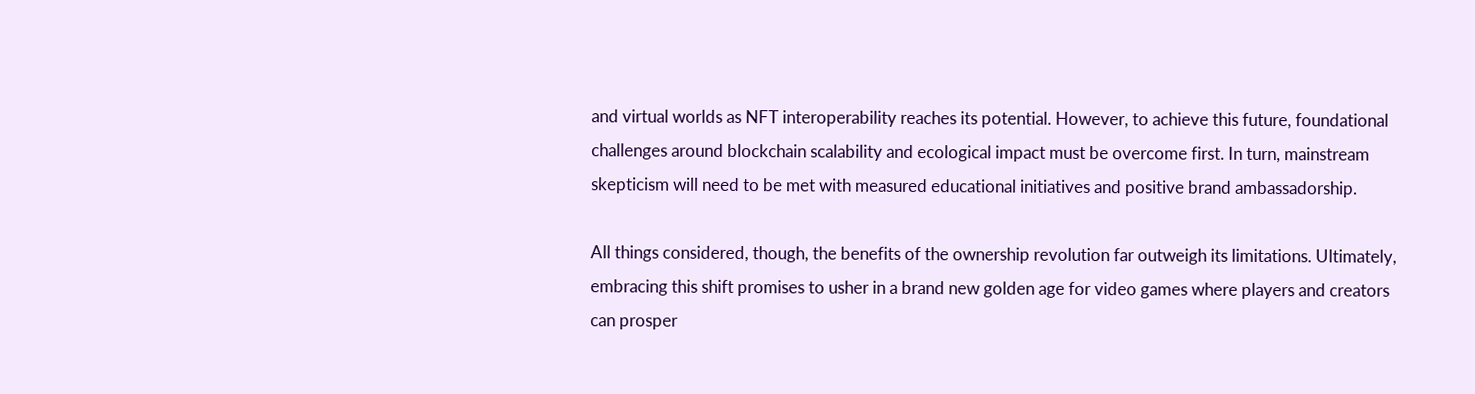and virtual worlds as NFT interoperability reaches its potential. However, to achieve this future, foundational challenges around blockchain scalability and ecological impact must be overcome first. In turn, mainstream skepticism will need to be met with measured educational initiatives and positive brand ambassadorship.

All things considered, though, the benefits of the ownership revolution far outweigh its limitations. Ultimately, embracing this shift promises to usher in a brand new golden age for video games where players and creators can prosper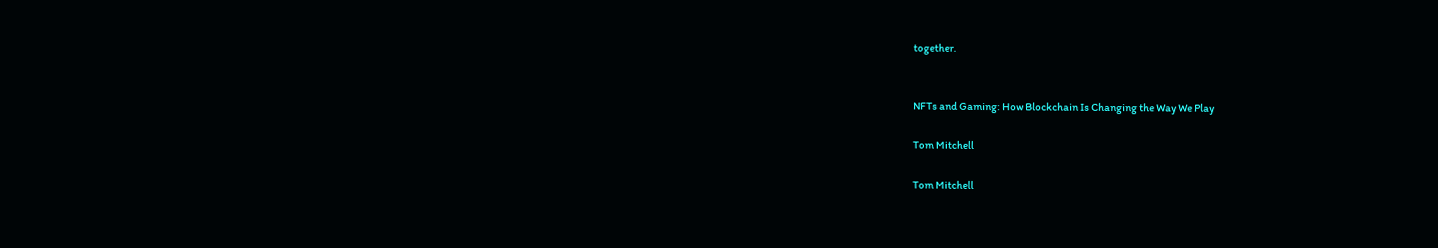together.


NFTs and Gaming: How Blockchain Is Changing the Way We Play

Tom Mitchell

Tom Mitchell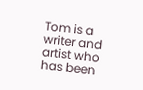Tom is a writer and artist who has been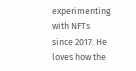experimenting with NFTs since 2017. He loves how the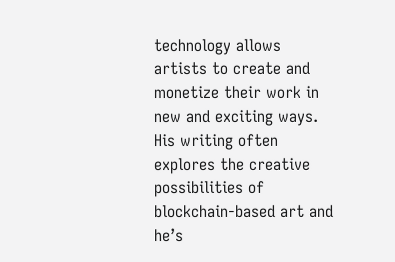technology allows artists to create and monetize their work in new and exciting ways. His writing often explores the creative possibilities of blockchain-based art and he’s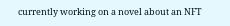currently working on a novel about an NFT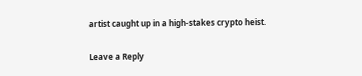artist caught up in a high-stakes crypto heist.

Leave a Reply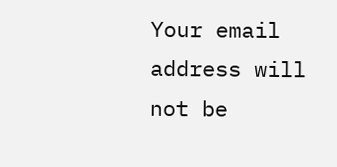Your email address will not be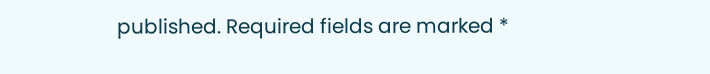published. Required fields are marked *